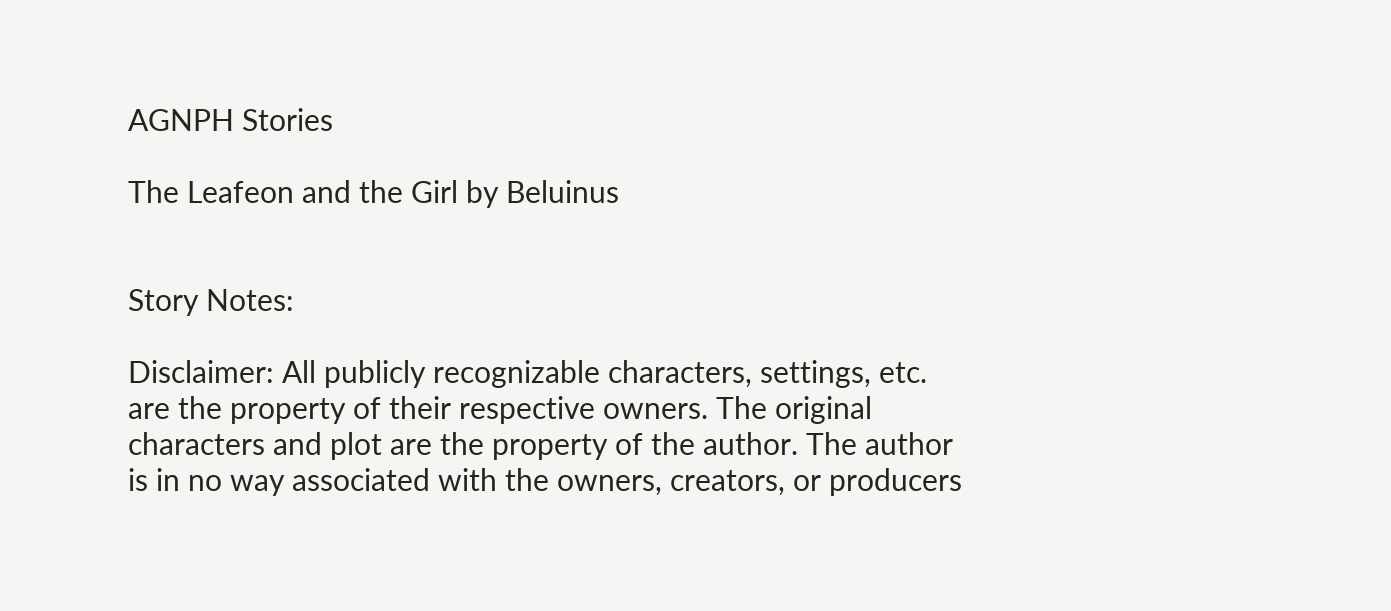AGNPH Stories

The Leafeon and the Girl by Beluinus


Story Notes:

Disclaimer: All publicly recognizable characters, settings, etc. are the property of their respective owners. The original characters and plot are the property of the author. The author is in no way associated with the owners, creators, or producers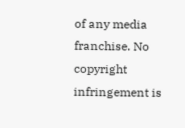of any media franchise. No copyright infringement is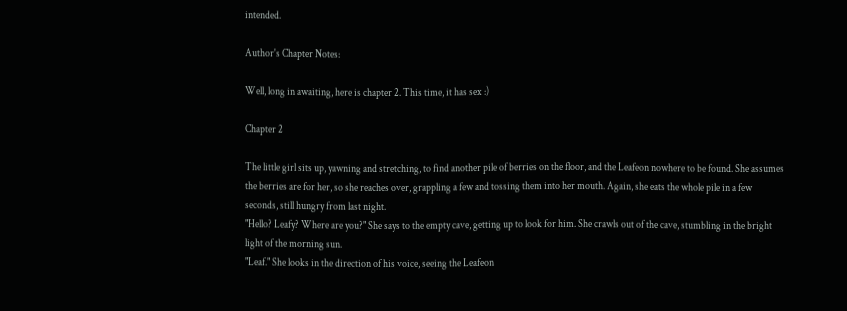intended.

Author's Chapter Notes:

Well, long in awaiting, here is chapter 2. This time, it has sex :)

Chapter 2

The little girl sits up, yawning and stretching, to find another pile of berries on the floor, and the Leafeon nowhere to be found. She assumes the berries are for her, so she reaches over, grappling a few and tossing them into her mouth. Again, she eats the whole pile in a few seconds, still hungry from last night.
"Hello? Leafy? Where are you?" She says to the empty cave, getting up to look for him. She crawls out of the cave, stumbling in the bright light of the morning sun.
"Leaf." She looks in the direction of his voice, seeing the Leafeon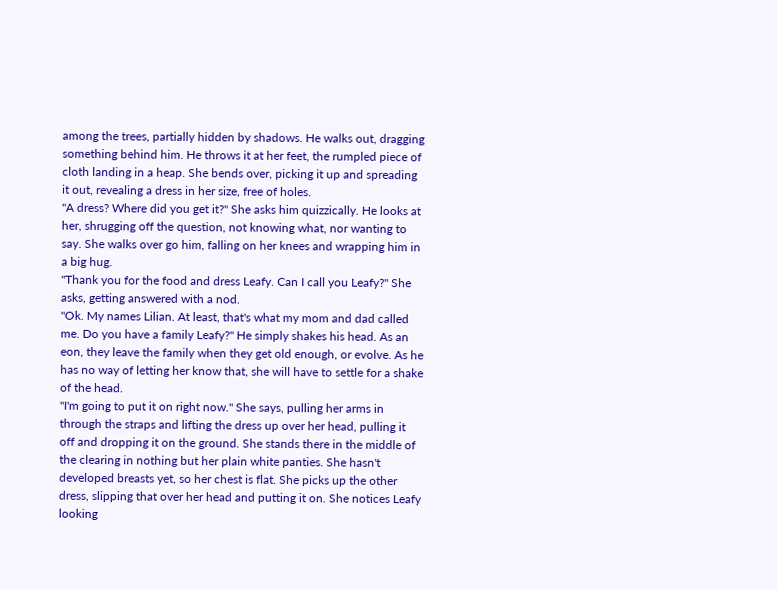among the trees, partially hidden by shadows. He walks out, dragging something behind him. He throws it at her feet, the rumpled piece of cloth landing in a heap. She bends over, picking it up and spreading it out, revealing a dress in her size, free of holes.
"A dress? Where did you get it?" She asks him quizzically. He looks at her, shrugging off the question, not knowing what, nor wanting to say. She walks over go him, falling on her knees and wrapping him in a big hug.
"Thank you for the food and dress Leafy. Can I call you Leafy?" She asks, getting answered with a nod.
"Ok. My names Lilian. At least, that's what my mom and dad called me. Do you have a family Leafy?" He simply shakes his head. As an eon, they leave the family when they get old enough, or evolve. As he has no way of letting her know that, she will have to settle for a shake of the head.
"I'm going to put it on right now." She says, pulling her arms in through the straps and lifting the dress up over her head, pulling it off and dropping it on the ground. She stands there in the middle of the clearing in nothing but her plain white panties. She hasn't developed breasts yet, so her chest is flat. She picks up the other dress, slipping that over her head and putting it on. She notices Leafy looking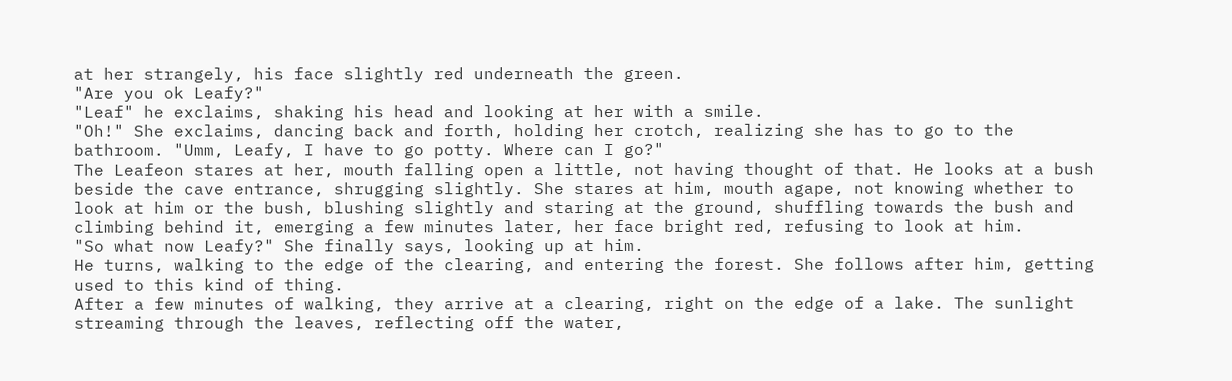at her strangely, his face slightly red underneath the green.
"Are you ok Leafy?"
"Leaf" he exclaims, shaking his head and looking at her with a smile.
"Oh!" She exclaims, dancing back and forth, holding her crotch, realizing she has to go to the bathroom. "Umm, Leafy, I have to go potty. Where can I go?"
The Leafeon stares at her, mouth falling open a little, not having thought of that. He looks at a bush beside the cave entrance, shrugging slightly. She stares at him, mouth agape, not knowing whether to look at him or the bush, blushing slightly and staring at the ground, shuffling towards the bush and climbing behind it, emerging a few minutes later, her face bright red, refusing to look at him.
"So what now Leafy?" She finally says, looking up at him.
He turns, walking to the edge of the clearing, and entering the forest. She follows after him, getting used to this kind of thing.
After a few minutes of walking, they arrive at a clearing, right on the edge of a lake. The sunlight streaming through the leaves, reflecting off the water,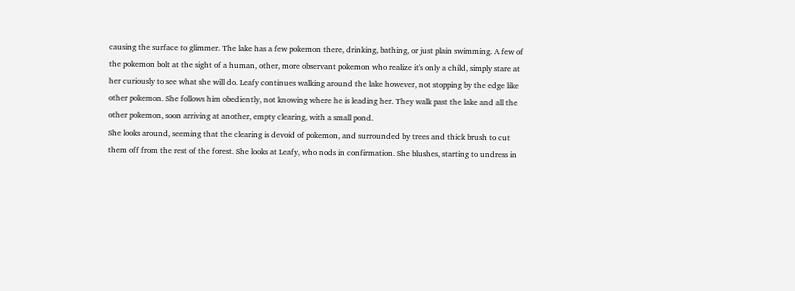causing the surface to glimmer. The lake has a few pokemon there, drinking, bathing, or just plain swimming. A few of the pokemon bolt at the sight of a human, other, more observant pokemon who realize it's only a child, simply stare at her curiously to see what she will do. Leafy continues walking around the lake however, not stopping by the edge like other pokemon. She follows him obediently, not knowing where he is leading her. They walk past the lake and all the other pokemon, soon arriving at another, empty clearing, with a small pond.
She looks around, seeming that the clearing is devoid of pokemon, and surrounded by trees and thick brush to cut them off from the rest of the forest. She looks at Leafy, who nods in confirmation. She blushes, starting to undress in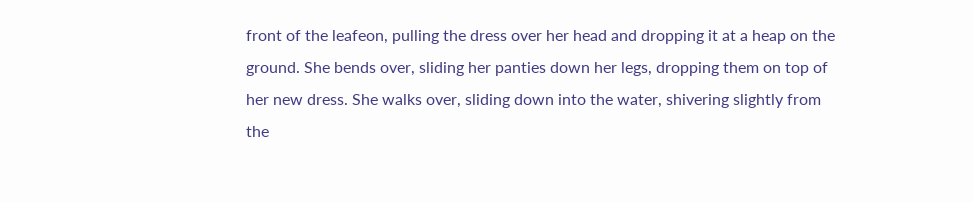front of the leafeon, pulling the dress over her head and dropping it at a heap on the ground. She bends over, sliding her panties down her legs, dropping them on top of her new dress. She walks over, sliding down into the water, shivering slightly from the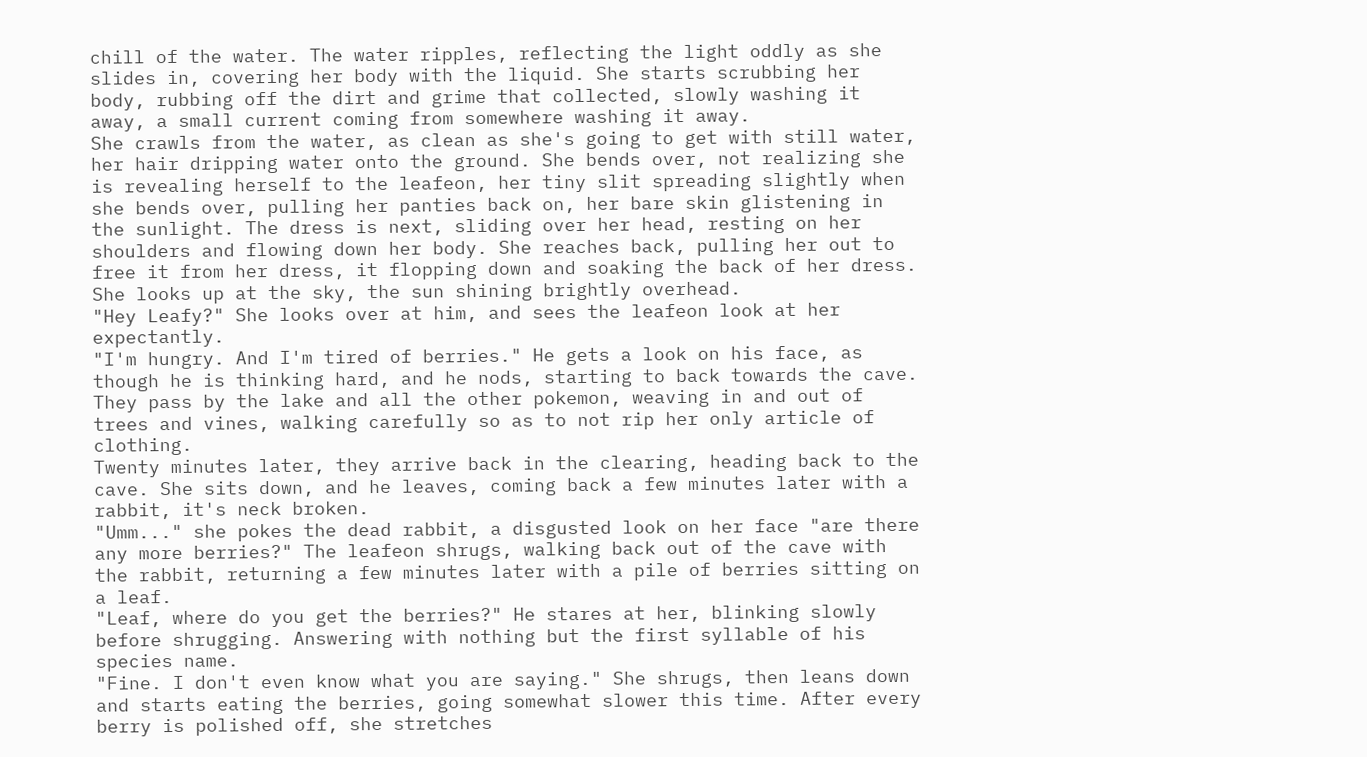chill of the water. The water ripples, reflecting the light oddly as she slides in, covering her body with the liquid. She starts scrubbing her body, rubbing off the dirt and grime that collected, slowly washing it away, a small current coming from somewhere washing it away.
She crawls from the water, as clean as she's going to get with still water, her hair dripping water onto the ground. She bends over, not realizing she is revealing herself to the leafeon, her tiny slit spreading slightly when she bends over, pulling her panties back on, her bare skin glistening in the sunlight. The dress is next, sliding over her head, resting on her shoulders and flowing down her body. She reaches back, pulling her out to free it from her dress, it flopping down and soaking the back of her dress. She looks up at the sky, the sun shining brightly overhead.
"Hey Leafy?" She looks over at him, and sees the leafeon look at her expectantly.
"I'm hungry. And I'm tired of berries." He gets a look on his face, as though he is thinking hard, and he nods, starting to back towards the cave. They pass by the lake and all the other pokemon, weaving in and out of trees and vines, walking carefully so as to not rip her only article of clothing.
Twenty minutes later, they arrive back in the clearing, heading back to the cave. She sits down, and he leaves, coming back a few minutes later with a rabbit, it's neck broken.
"Umm..." she pokes the dead rabbit, a disgusted look on her face "are there any more berries?" The leafeon shrugs, walking back out of the cave with the rabbit, returning a few minutes later with a pile of berries sitting on a leaf.
"Leaf, where do you get the berries?" He stares at her, blinking slowly before shrugging. Answering with nothing but the first syllable of his species name.
"Fine. I don't even know what you are saying." She shrugs, then leans down and starts eating the berries, going somewhat slower this time. After every berry is polished off, she stretches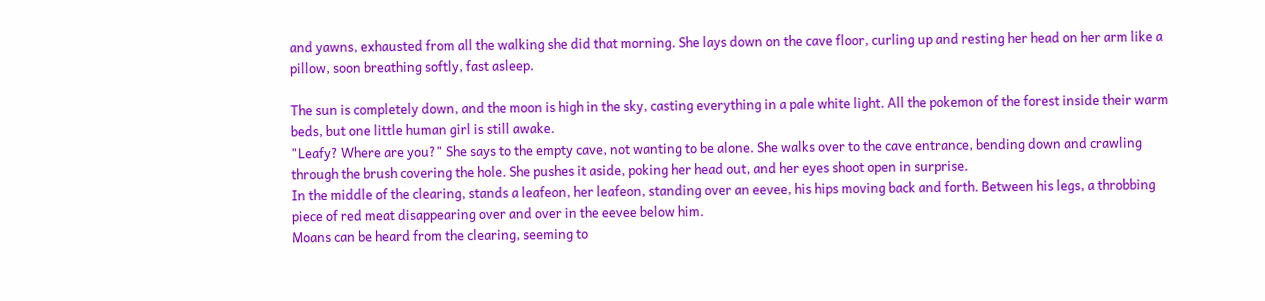and yawns, exhausted from all the walking she did that morning. She lays down on the cave floor, curling up and resting her head on her arm like a pillow, soon breathing softly, fast asleep.

The sun is completely down, and the moon is high in the sky, casting everything in a pale white light. All the pokemon of the forest inside their warm beds, but one little human girl is still awake.
"Leafy? Where are you?" She says to the empty cave, not wanting to be alone. She walks over to the cave entrance, bending down and crawling through the brush covering the hole. She pushes it aside, poking her head out, and her eyes shoot open in surprise.
In the middle of the clearing, stands a leafeon, her leafeon, standing over an eevee, his hips moving back and forth. Between his legs, a throbbing piece of red meat disappearing over and over in the eevee below him.
Moans can be heard from the clearing, seeming to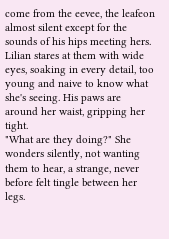come from the eevee, the leafeon almost silent except for the sounds of his hips meeting hers. Lilian stares at them with wide eyes, soaking in every detail, too young and naive to know what she's seeing. His paws are around her waist, gripping her tight.
"What are they doing?" She wonders silently, not wanting them to hear, a strange, never before felt tingle between her legs.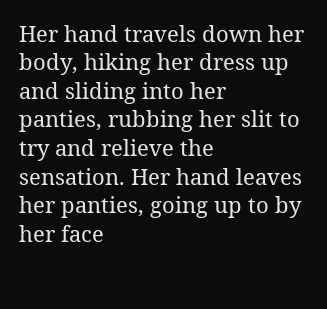Her hand travels down her body, hiking her dress up and sliding into her panties, rubbing her slit to try and relieve the sensation. Her hand leaves her panties, going up to by her face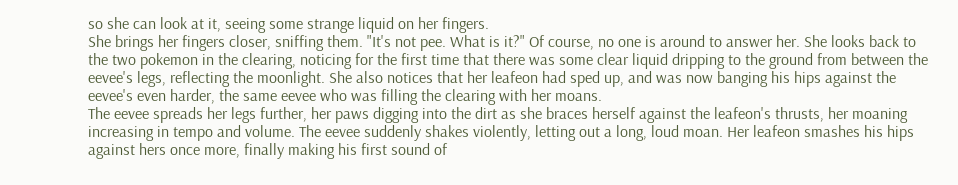so she can look at it, seeing some strange liquid on her fingers.
She brings her fingers closer, sniffing them. "It's not pee. What is it?" Of course, no one is around to answer her. She looks back to the two pokemon in the clearing, noticing for the first time that there was some clear liquid dripping to the ground from between the eevee's legs, reflecting the moonlight. She also notices that her leafeon had sped up, and was now banging his hips against the eevee's even harder, the same eevee who was filling the clearing with her moans.
The eevee spreads her legs further, her paws digging into the dirt as she braces herself against the leafeon's thrusts, her moaning increasing in tempo and volume. The eevee suddenly shakes violently, letting out a long, loud moan. Her leafeon smashes his hips against hers once more, finally making his first sound of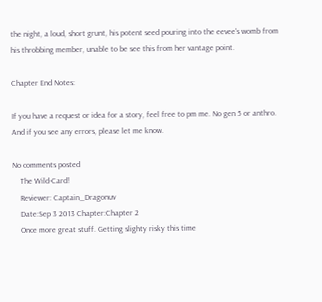the night, a loud, short grunt, his potent seed pouring into the eevee's womb from his throbbing member, unable to be see this from her vantage point.

Chapter End Notes:

If you have a request or idea for a story, feel free to pm me. No gen 5 or anthro. And if you see any errors, please let me know.

No comments posted
    The Wild-Card!
    Reviewer: Captain_Dragonuv
    Date:Sep 3 2013 Chapter:Chapter 2
    Once more great stuff. Getting slighty risky this time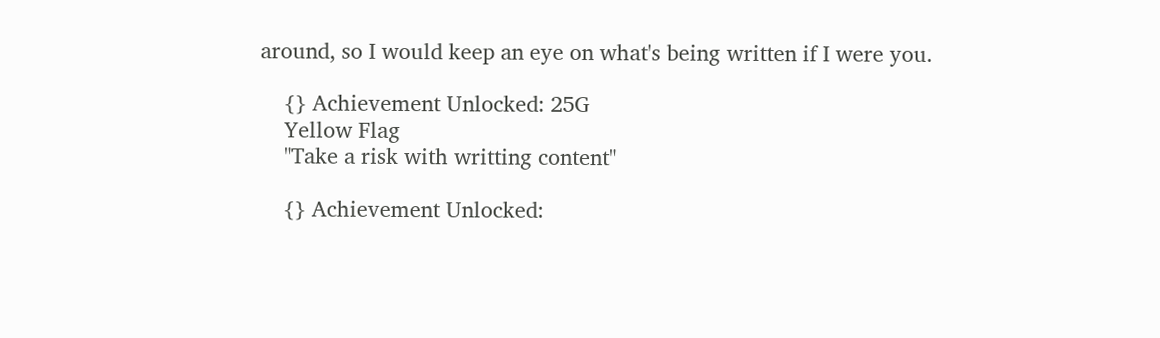around, so I would keep an eye on what's being written if I were you.

    {} Achievement Unlocked: 25G
    Yellow Flag
    "Take a risk with writting content"

    {} Achievement Unlocked: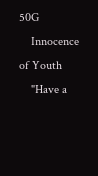50G
    Innocence of Youth
    "Have a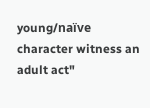young/naïve character witness an adult act"